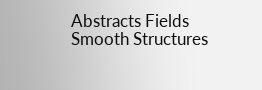Abstracts Fields Smooth Structures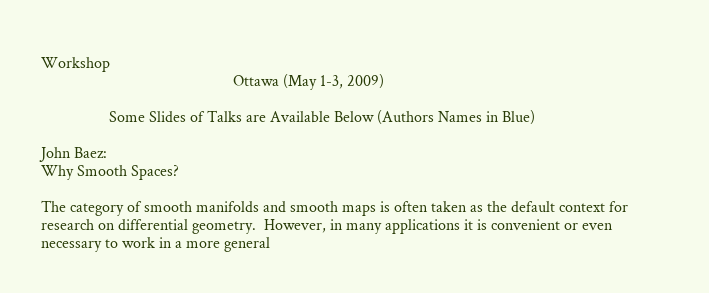Workshop
                                                Ottawa (May 1-3, 2009)

                 Some Slides of Talks are Available Below (Authors Names in Blue)

John Baez:
Why Smooth Spaces?

The category of smooth manifolds and smooth maps is often taken as the default context for research on differential geometry.  However, in many applications it is convenient or even necessary to work in a more general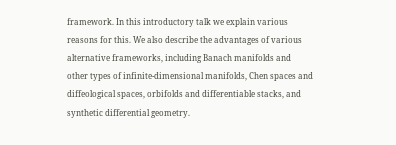framework. In this introductory talk we explain various reasons for this. We also describe the advantages of various alternative frameworks, including Banach manifolds and other types of infinite-dimensional manifolds, Chen spaces and diffeological spaces, orbifolds and differentiable stacks, and synthetic differential geometry.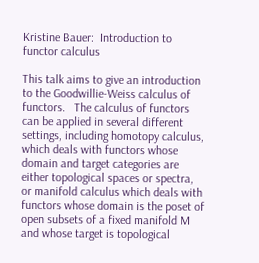Kristine Bauer:  Introduction to functor calculus

This talk aims to give an introduction to the Goodwillie-Weiss calculus of functors.   The calculus of functors can be applied in several different settings, including homotopy calculus, which deals with functors whose domain and target categories are either topological spaces or spectra, or manifold calculus which deals with functors whose domain is the poset of open subsets of a fixed manifold M and whose target is topological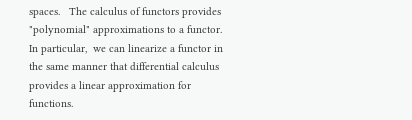spaces.   The calculus of functors provides "polynomial" approximations to a functor.  In particular,  we can linearize a functor in the same manner that differential calculus provides a linear approximation for functions.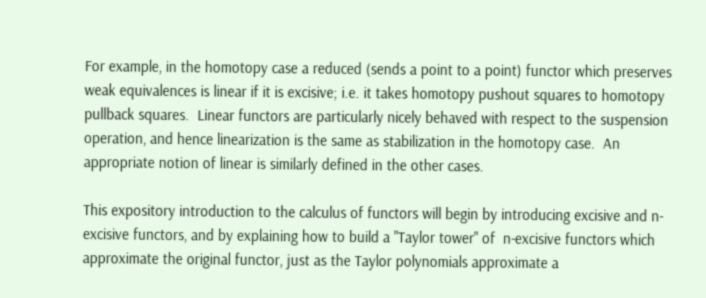For example, in the homotopy case a reduced (sends a point to a point) functor which preserves weak equivalences is linear if it is excisive; i.e. it takes homotopy pushout squares to homotopy pullback squares.  Linear functors are particularly nicely behaved with respect to the suspension operation, and hence linearization is the same as stabilization in the homotopy case.  An appropriate notion of linear is similarly defined in the other cases.

This expository introduction to the calculus of functors will begin by introducing excisive and n-excisive functors, and by explaining how to build a "Taylor tower" of  n-excisive functors which approximate the original functor, just as the Taylor polynomials approximate a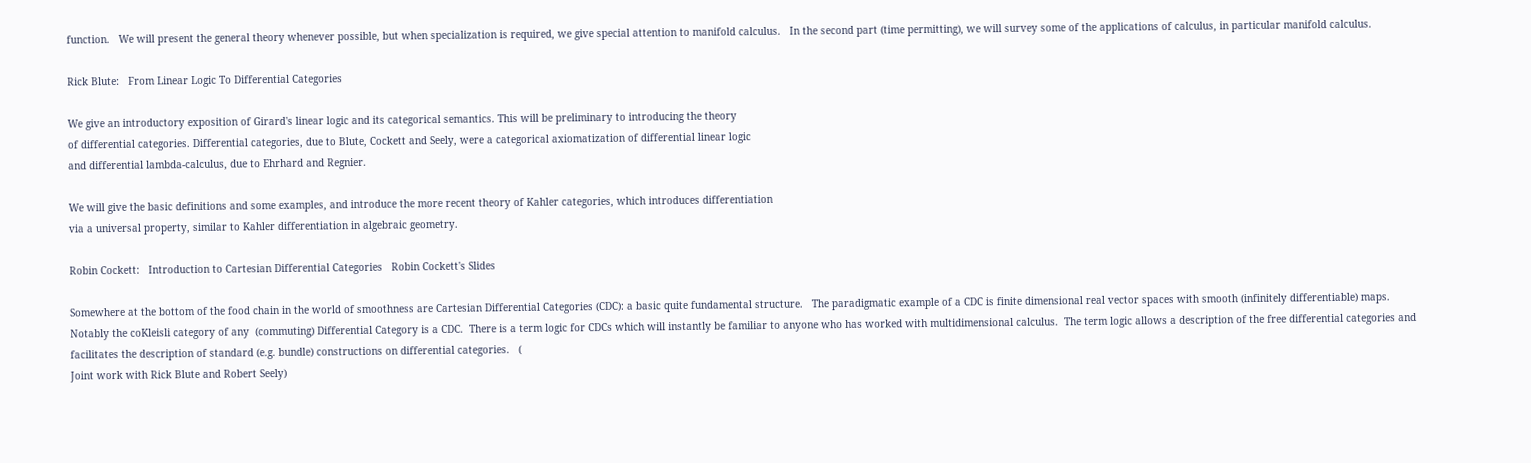function.   We will present the general theory whenever possible, but when specialization is required, we give special attention to manifold calculus.   In the second part (time permitting), we will survey some of the applications of calculus, in particular manifold calculus.

Rick Blute:   From Linear Logic To Differential Categories

We give an introductory exposition of Girard's linear logic and its categorical semantics. This will be preliminary to introducing the theory
of differential categories. Differential categories, due to Blute, Cockett and Seely, were a categorical axiomatization of differential linear logic
and differential lambda-calculus, due to Ehrhard and Regnier.

We will give the basic definitions and some examples, and introduce the more recent theory of Kahler categories, which introduces differentiation
via a universal property, similar to Kahler differentiation in algebraic geometry.

Robin Cockett:   Introduction to Cartesian Differential Categories   Robin Cockett's Slides

Somewhere at the bottom of the food chain in the world of smoothness are Cartesian Differential Categories (CDC): a basic quite fundamental structure.   The paradigmatic example of a CDC is finite dimensional real vector spaces with smooth (infinitely differentiable) maps.   Notably the coKleisli category of any  (commuting) Differential Category is a CDC.  There is a term logic for CDCs which will instantly be familiar to anyone who has worked with multidimensional calculus.  The term logic allows a description of the free differential categories and facilitates the description of standard (e.g. bundle) constructions on differential categories.   (
Joint work with Rick Blute and Robert Seely)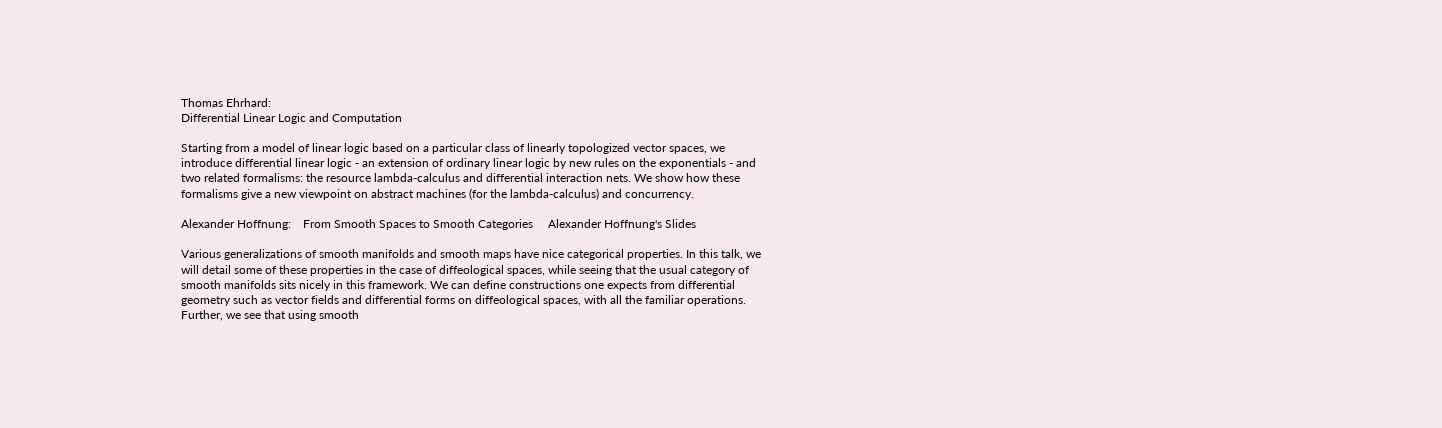Thomas Ehrhard:
Differential Linear Logic and Computation

Starting from a model of linear logic based on a particular class of linearly topologized vector spaces, we introduce differential linear logic - an extension of ordinary linear logic by new rules on the exponentials - and two related formalisms: the resource lambda-calculus and differential interaction nets. We show how these formalisms give a new viewpoint on abstract machines (for the lambda-calculus) and concurrency.

Alexander Hoffnung:    From Smooth Spaces to Smooth Categories     Alexander Hoffnung's Slides

Various generalizations of smooth manifolds and smooth maps have nice categorical properties. In this talk, we will detail some of these properties in the case of diffeological spaces, while seeing that the usual category of smooth manifolds sits nicely in this framework. We can define constructions one expects from differential geometry such as vector fields and differential forms on diffeological spaces, with all the familiar operations. Further, we see that using smooth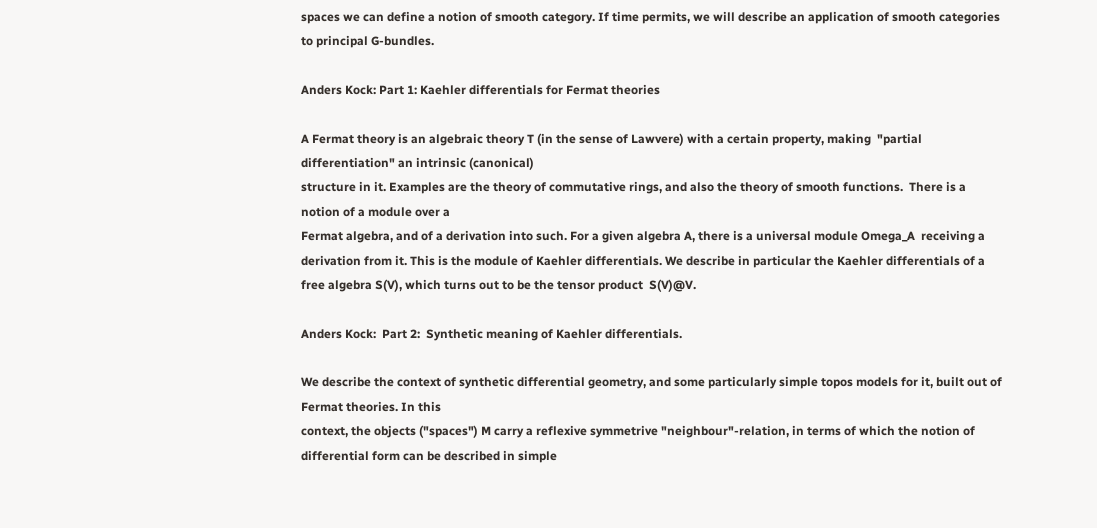spaces we can define a notion of smooth category. If time permits, we will describe an application of smooth categories to principal G-bundles.

Anders Kock: Part 1: Kaehler differentials for Fermat theories

A Fermat theory is an algebraic theory T (in the sense of Lawvere) with a certain property, making  "partial differentiation" an intrinsic (canonical)
structure in it. Examples are the theory of commutative rings, and also the theory of smooth functions.  There is a notion of a module over a
Fermat algebra, and of a derivation into such. For a given algebra A, there is a universal module Omega_A  receiving a derivation from it. This is the module of Kaehler differentials. We describe in particular the Kaehler differentials of a free algebra S(V), which turns out to be the tensor product  S(V)@V.

Anders Kock:  Part 2:  Synthetic meaning of Kaehler differentials.

We describe the context of synthetic differential geometry, and some particularly simple topos models for it, built out of  Fermat theories. In this
context, the objects ("spaces") M carry a reflexive symmetrive "neighbour"-relation, in terms of which the notion of  differential form can be described in simple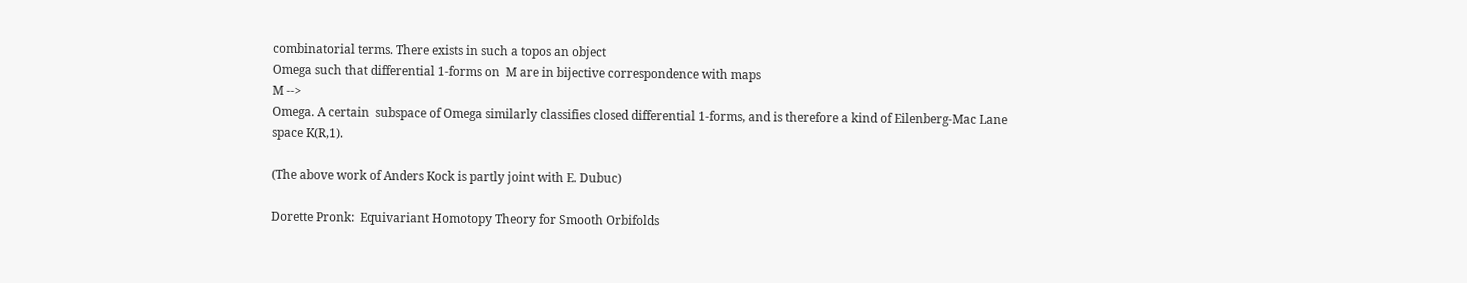combinatorial terms. There exists in such a topos an object
Omega such that differential 1-forms on  M are in bijective correspondence with maps
M -->
Omega. A certain  subspace of Omega similarly classifies closed differential 1-forms, and is therefore a kind of Eilenberg-Mac Lane space K(R,1).

(The above work of Anders Kock is partly joint with E. Dubuc)

Dorette Pronk:  Equivariant Homotopy Theory for Smooth Orbifolds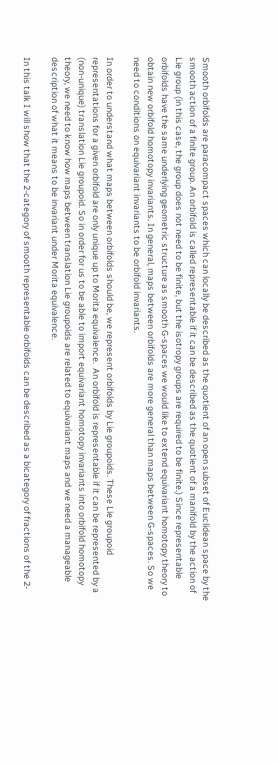Smooth orbifolds are paracompact spaces which can locally be described as the quotient of an open subset of Euclidean space by the smooth action of a finite group. An orbifold is called representable if it can be described as the quotient of a manifold by the action of Lie group (in this case, the group does not need to be finite, but the isotropy groups are required to be finite.) Since representable orbifolds have the same underlying geometric structure as smooth G-spaces we would like to extend equivariant homotopy theory to obtain new orbifold homotopy invariants. In general, maps between orbifolds are more general than maps between G-spaces. So we need to conditions on equivariant invariants to be orbifold invariants.

In order to understand what maps between orbifolds should be, we represent orbifolds by Lie groupoids. These Lie groupoid representations for a given orbifold are only unique up to Morita equivalence.  An orbifold is representable if it can be represented by a (non-unique) translation Lie groupoid. So in order for us to be able to import equivariant homotopy invariants into orbifold homotopy theory, we need to know how maps between translation Lie groupoids are related to equivariant maps and we need a manageable description of what it means to be invariant under Morita equivalence.

In this talk I will show that the 2-category of smooth representable orbifolds can be described as a bicategory of fractions of the 2-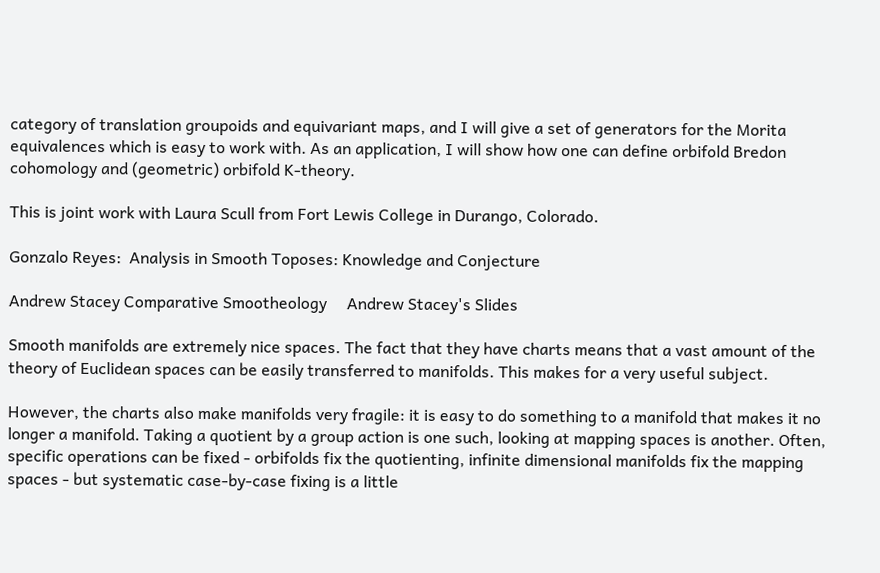category of translation groupoids and equivariant maps, and I will give a set of generators for the Morita equivalences which is easy to work with. As an application, I will show how one can define orbifold Bredon cohomology and (geometric) orbifold K-theory.

This is joint work with Laura Scull from Fort Lewis College in Durango, Colorado.

Gonzalo Reyes:  Analysis in Smooth Toposes: Knowledge and Conjecture

Andrew Stacey Comparative Smootheology     Andrew Stacey's Slides

Smooth manifolds are extremely nice spaces. The fact that they have charts means that a vast amount of the theory of Euclidean spaces can be easily transferred to manifolds. This makes for a very useful subject.

However, the charts also make manifolds very fragile: it is easy to do something to a manifold that makes it no longer a manifold. Taking a quotient by a group action is one such, looking at mapping spaces is another. Often, specific operations can be fixed - orbifolds fix the quotienting, infinite dimensional manifolds fix the mapping spaces - but systematic case-by-case fixing is a little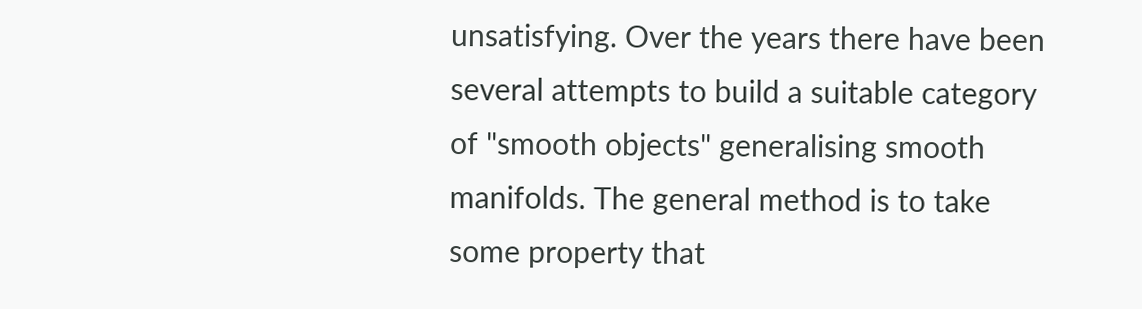unsatisfying. Over the years there have been several attempts to build a suitable category of "smooth objects" generalising smooth manifolds. The general method is to take some property that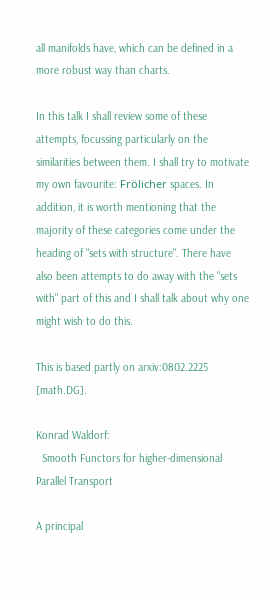all manifolds have, which can be defined in a more robust way than charts.

In this talk I shall review some of these attempts, focussing particularly on the similarities between them. I shall try to motivate my own favourite: Frölicher spaces. In addition, it is worth mentioning that the majority of these categories come under the heading of "sets with structure". There have also been attempts to do away with the "sets with" part of this and I shall talk about why one might wish to do this.

This is based partly on arxiv:0802.2225 [math.DG].

Konrad Waldorf:
  Smooth Functors for higher-dimensional Parallel Transport

A principal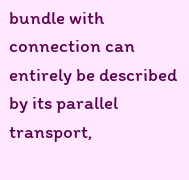bundle with connection can entirely be described by its parallel transport,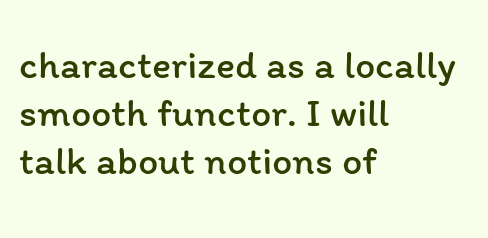characterized as a locally smooth functor. I will talk about notions of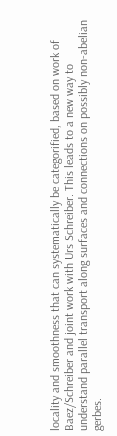locality and smoothness that can systematically be categorified, based on work of Baez/Schreiber and joint work with Urs Schreiber. This leads to a new way to understand parallel transport along surfaces and connections on possibly non-abelian gerbes.